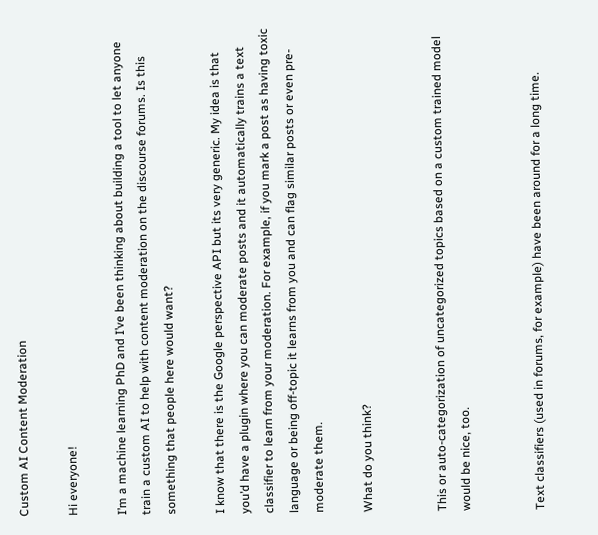Custom AI Content Moderation

Hi everyone!

I’m a machine learning PhD and I’ve been thinking about building a tool to let anyone train a custom AI to help with content moderation on the discourse forums. Is this something that people here would want?

I know that there is the Google perspective API but its very generic. My idea is that you’d have a plugin where you can moderate posts and it automatically trains a text classifier to learn from your moderation. For example, if you mark a post as having toxic language or being off-topic it learns from you and can flag similar posts or even pre-moderate them.

What do you think?


This or auto-categorization of uncategorized topics based on a custom trained model would be nice, too.


Text classifiers (used in forums, for example) have been around for a long time.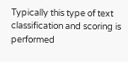Typically this type of text classification and scoring is performed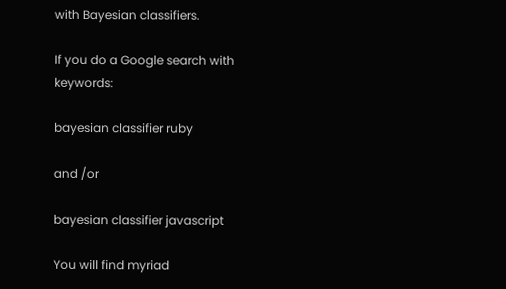with Bayesian classifiers.

If you do a Google search with keywords:

bayesian classifier ruby

and /or

bayesian classifier javascript

You will find myriad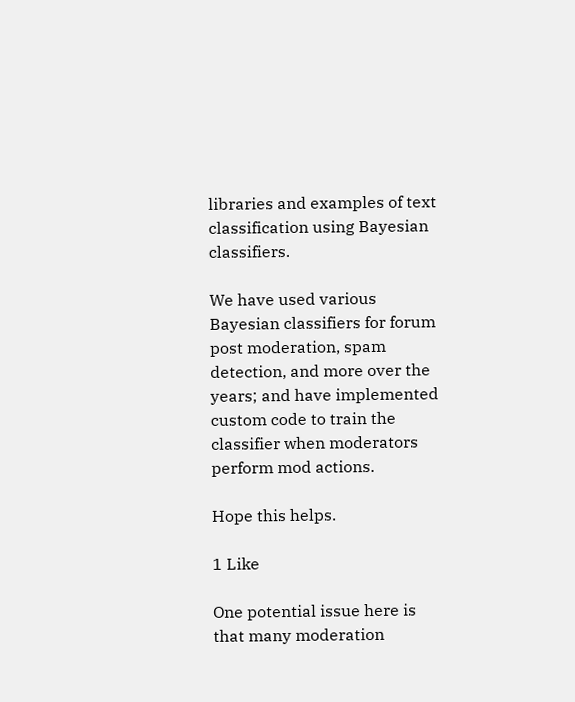libraries and examples of text classification using Bayesian classifiers.

We have used various Bayesian classifiers for forum post moderation, spam detection, and more over the years; and have implemented custom code to train the classifier when moderators perform mod actions.

Hope this helps.

1 Like

One potential issue here is that many moderation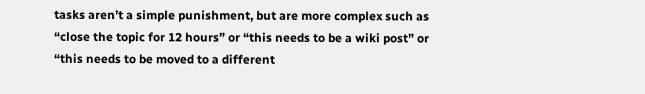tasks aren’t a simple punishment, but are more complex such as “close the topic for 12 hours” or “this needs to be a wiki post” or “this needs to be moved to a different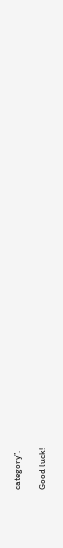category”.

Good luck!